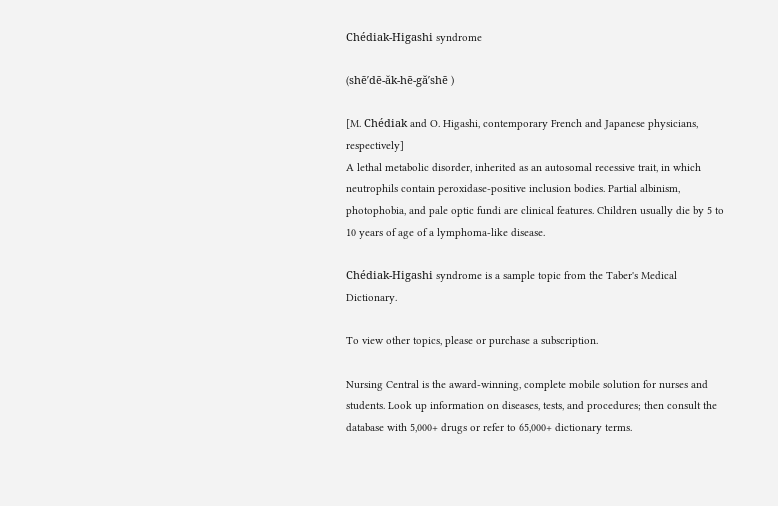Chédiak-Higashi syndrome

(shē′dē-ăk-hē-gă′shē )

[M. Chédiak and O. Higashi, contemporary French and Japanese physicians, respectively]
A lethal metabolic disorder, inherited as an autosomal recessive trait, in which neutrophils contain peroxidase-positive inclusion bodies. Partial albinism, photophobia, and pale optic fundi are clinical features. Children usually die by 5 to 10 years of age of a lymphoma-like disease.

Chédiak-Higashi syndrome is a sample topic from the Taber's Medical Dictionary.

To view other topics, please or purchase a subscription.

Nursing Central is the award-winning, complete mobile solution for nurses and students. Look up information on diseases, tests, and procedures; then consult the database with 5,000+ drugs or refer to 65,000+ dictionary terms.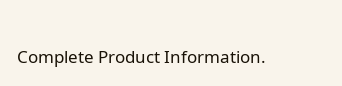Complete Product Information.